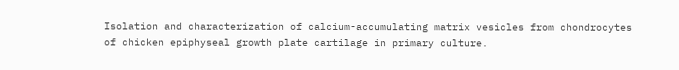Isolation and characterization of calcium-accumulating matrix vesicles from chondrocytes of chicken epiphyseal growth plate cartilage in primary culture.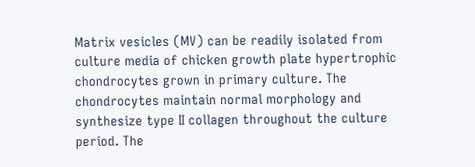Matrix vesicles (MV) can be readily isolated from culture media of chicken growth plate hypertrophic chondrocytes grown in primary culture. The chondrocytes maintain normal morphology and synthesize type II collagen throughout the culture period. The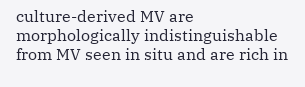culture-derived MV are morphologically indistinguishable from MV seen in situ and are rich in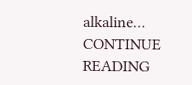alkaline… CONTINUE READING